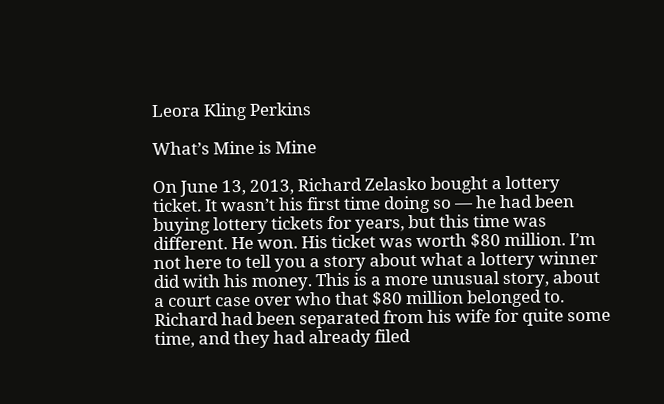Leora Kling Perkins

What’s Mine is Mine

On June 13, 2013, Richard Zelasko bought a lottery ticket. It wasn’t his first time doing so — he had been buying lottery tickets for years, but this time was different. He won. His ticket was worth $80 million. I’m not here to tell you a story about what a lottery winner did with his money. This is a more unusual story, about a court case over who that $80 million belonged to. Richard had been separated from his wife for quite some time, and they had already filed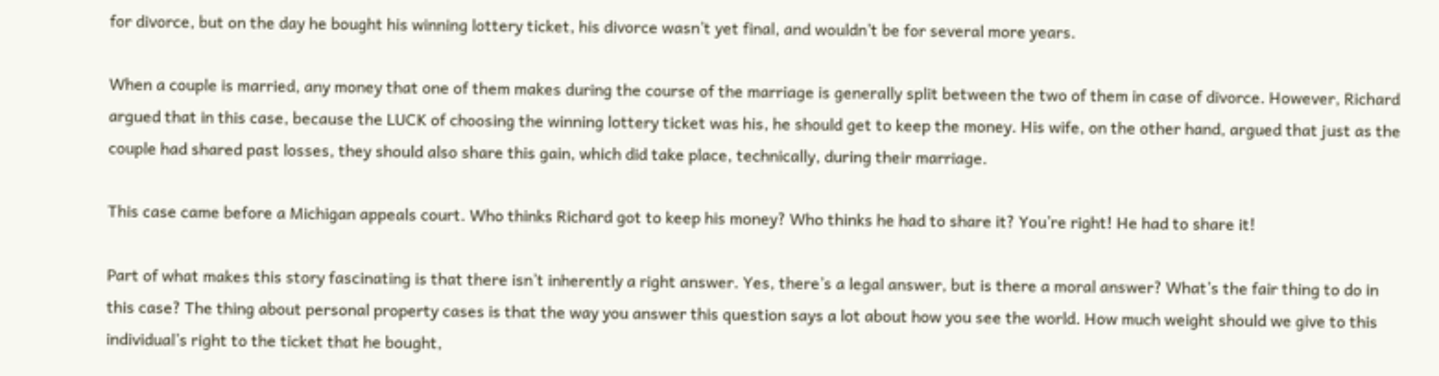for divorce, but on the day he bought his winning lottery ticket, his divorce wasn’t yet final, and wouldn’t be for several more years.

When a couple is married, any money that one of them makes during the course of the marriage is generally split between the two of them in case of divorce. However, Richard argued that in this case, because the LUCK of choosing the winning lottery ticket was his, he should get to keep the money. His wife, on the other hand, argued that just as the couple had shared past losses, they should also share this gain, which did take place, technically, during their marriage.

This case came before a Michigan appeals court. Who thinks Richard got to keep his money? Who thinks he had to share it? You’re right! He had to share it!

Part of what makes this story fascinating is that there isn’t inherently a right answer. Yes, there’s a legal answer, but is there a moral answer? What’s the fair thing to do in this case? The thing about personal property cases is that the way you answer this question says a lot about how you see the world. How much weight should we give to this individual’s right to the ticket that he bought,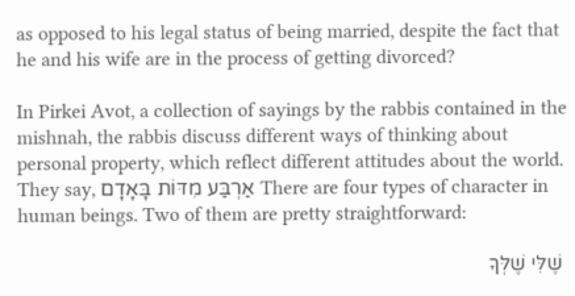as opposed to his legal status of being married, despite the fact that he and his wife are in the process of getting divorced?

In Pirkei Avot, a collection of sayings by the rabbis contained in the mishnah, the rabbis discuss different ways of thinking about personal property, which reflect different attitudes about the world. They say, אַרְבַּע מִדּוֹת בָּאָדָם There are four types of character in human beings. Two of them are pretty straightforward:

 שֶׁלִּי שֶׁלְּךָ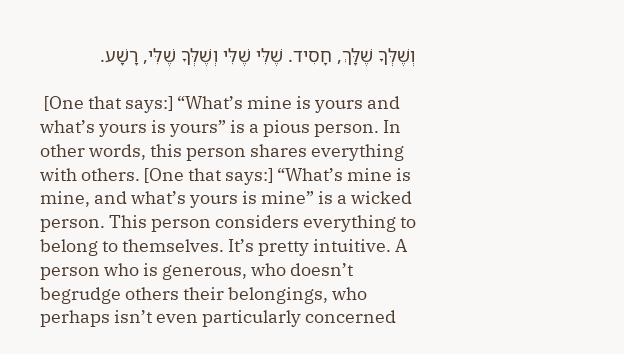וְשֶׁלְּךָ שֶׁלָּךְ, חָסִיד. שֶׁלִּי שֶׁלִּי וְשֶׁלְּךָ שֶׁלִּי, רָשָׁע.

 [One that says:] “What’s mine is yours and what’s yours is yours” is a pious person. In other words, this person shares everything with others. [One that says:] “What’s mine is mine, and what’s yours is mine” is a wicked person. This person considers everything to belong to themselves. It’s pretty intuitive. A person who is generous, who doesn’t begrudge others their belongings, who perhaps isn’t even particularly concerned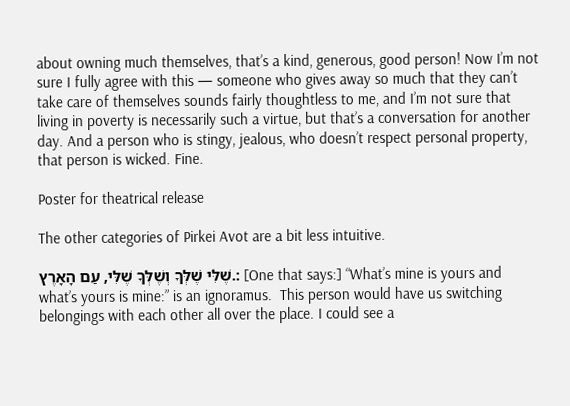about owning much themselves, that’s a kind, generous, good person! Now I’m not sure I fully agree with this — someone who gives away so much that they can’t take care of themselves sounds fairly thoughtless to me, and I’m not sure that living in poverty is necessarily such a virtue, but that’s a conversation for another day. And a person who is stingy, jealous, who doesn’t respect personal property, that person is wicked. Fine.

Poster for theatrical release

The other categories of Pirkei Avot are a bit less intuitive.

שֶׁלִּי שֶׁלְּךָ וְשֶׁלְּךָ שֶׁלִּי, עַם הָאָרֶץ.: [One that says:] “What’s mine is yours and what’s yours is mine:” is an ignoramus.  This person would have us switching belongings with each other all over the place. I could see a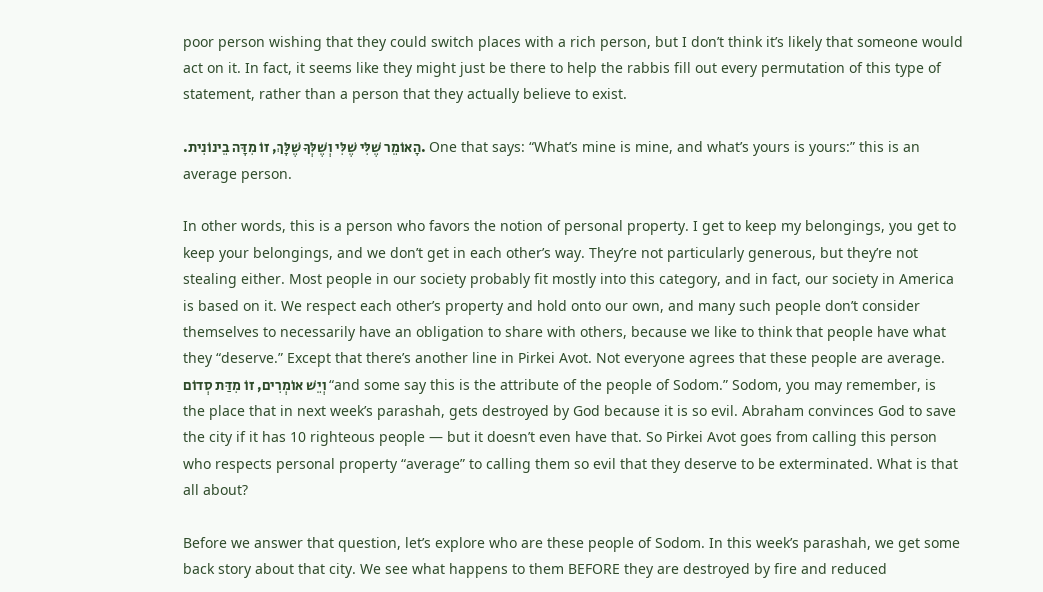poor person wishing that they could switch places with a rich person, but I don’t think it’s likely that someone would act on it. In fact, it seems like they might just be there to help the rabbis fill out every permutation of this type of statement, rather than a person that they actually believe to exist.

.הָאוֹמֵר שֶׁלִּי שֶׁלִּי וְשֶׁלְּךָ שֶׁלָּךְ, זוֹ מִדָּה בֵינוֹנִית. One that says: “What’s mine is mine, and what’s yours is yours:” this is an average person.

In other words, this is a person who favors the notion of personal property. I get to keep my belongings, you get to keep your belongings, and we don’t get in each other’s way. They’re not particularly generous, but they’re not stealing either. Most people in our society probably fit mostly into this category, and in fact, our society in America is based on it. We respect each other’s property and hold onto our own, and many such people don’t consider themselves to necessarily have an obligation to share with others, because we like to think that people have what they “deserve.” Except that there’s another line in Pirkei Avot. Not everyone agrees that these people are average.  וְיֵשׁ אוֹמְרִים, זוֹ מִדַּת סְדוֹם “and some say this is the attribute of the people of Sodom.” Sodom, you may remember, is the place that in next week’s parashah, gets destroyed by God because it is so evil. Abraham convinces God to save the city if it has 10 righteous people — but it doesn’t even have that. So Pirkei Avot goes from calling this person who respects personal property “average” to calling them so evil that they deserve to be exterminated. What is that all about?

Before we answer that question, let’s explore who are these people of Sodom. In this week’s parashah, we get some back story about that city. We see what happens to them BEFORE they are destroyed by fire and reduced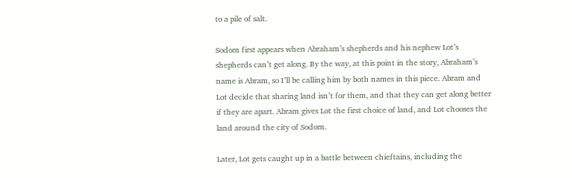to a pile of salt.

Sodom first appears when Abraham’s shepherds and his nephew Lot’s shepherds can’t get along. By the way, at this point in the story, Abraham’s name is Abram, so I’ll be calling him by both names in this piece. Abram and Lot decide that sharing land isn’t for them, and that they can get along better if they are apart. Abram gives Lot the first choice of land, and Lot chooses the land around the city of Sodom.

Later, Lot gets caught up in a battle between chieftains, including the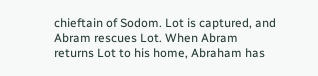chieftain of Sodom. Lot is captured, and Abram rescues Lot. When Abram returns Lot to his home, Abraham has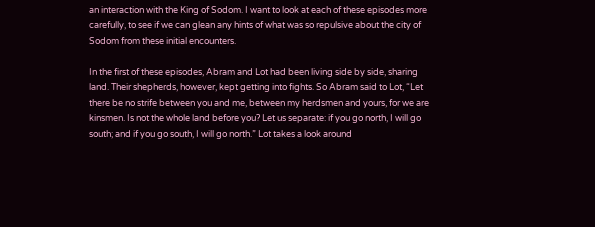an interaction with the King of Sodom. I want to look at each of these episodes more carefully, to see if we can glean any hints of what was so repulsive about the city of Sodom from these initial encounters.

In the first of these episodes, Abram and Lot had been living side by side, sharing land. Their shepherds, however, kept getting into fights. So Abram said to Lot, “Let there be no strife between you and me, between my herdsmen and yours, for we are kinsmen. Is not the whole land before you? Let us separate: if you go north, I will go south; and if you go south, I will go north.” Lot takes a look around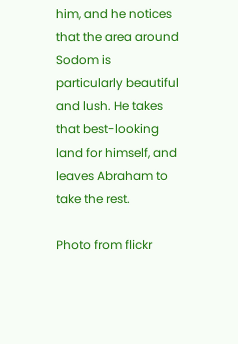him, and he notices that the area around Sodom is particularly beautiful and lush. He takes that best-looking land for himself, and leaves Abraham to take the rest.

Photo from flickr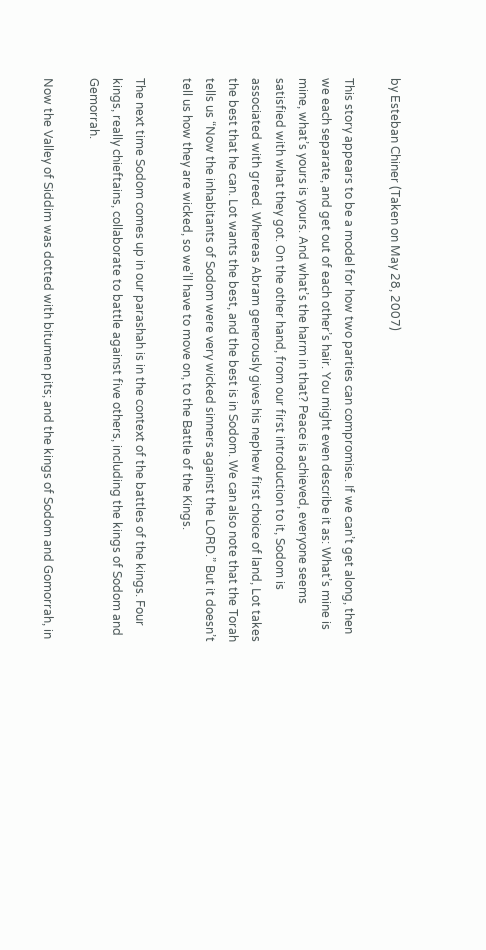by Esteban Chiner (Taken on May 28, 2007)

This story appears to be a model for how two parties can compromise. If we can’t get along, then we each separate, and get out of each other’s hair. You might even describe it as: What’s mine is mine, what’s yours is yours. And what’s the harm in that? Peace is achieved, everyone seems satisfied with what they got. On the other hand, from our first introduction to it, Sodom is associated with greed. Whereas Abram generously gives his nephew first choice of land, Lot takes the best that he can. Lot wants the best, and the best is in Sodom. We can also note that the Torah tells us “Now the inhabitants of Sodom were very wicked sinners against the LORD.” But it doesn’t tell us how they are wicked, so we’ll have to move on, to the Battle of the Kings.

The next time Sodom comes up in our parashah is in the context of the battles of the kings. Four kings, really chieftains, collaborate to battle against five others, including the kings of Sodom and Gemorrah.

Now the Valley of Siddim was dotted with bitumen pits; and the kings of Sodom and Gomorrah, in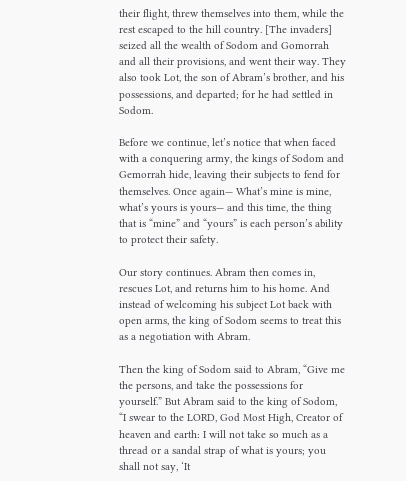their flight, threw themselves into them, while the rest escaped to the hill country. [The invaders] seized all the wealth of Sodom and Gomorrah and all their provisions, and went their way. They also took Lot, the son of Abram’s brother, and his possessions, and departed; for he had settled in Sodom.

Before we continue, let’s notice that when faced with a conquering army, the kings of Sodom and Gemorrah hide, leaving their subjects to fend for themselves. Once again— What’s mine is mine, what’s yours is yours— and this time, the thing that is “mine” and “yours” is each person’s ability to protect their safety.

Our story continues. Abram then comes in, rescues Lot, and returns him to his home. And instead of welcoming his subject Lot back with open arms, the king of Sodom seems to treat this as a negotiation with Abram.

Then the king of Sodom said to Abram, “Give me the persons, and take the possessions for yourself.” But Abram said to the king of Sodom, “I swear to the LORD, God Most High, Creator of heaven and earth: I will not take so much as a thread or a sandal strap of what is yours; you shall not say, ‘It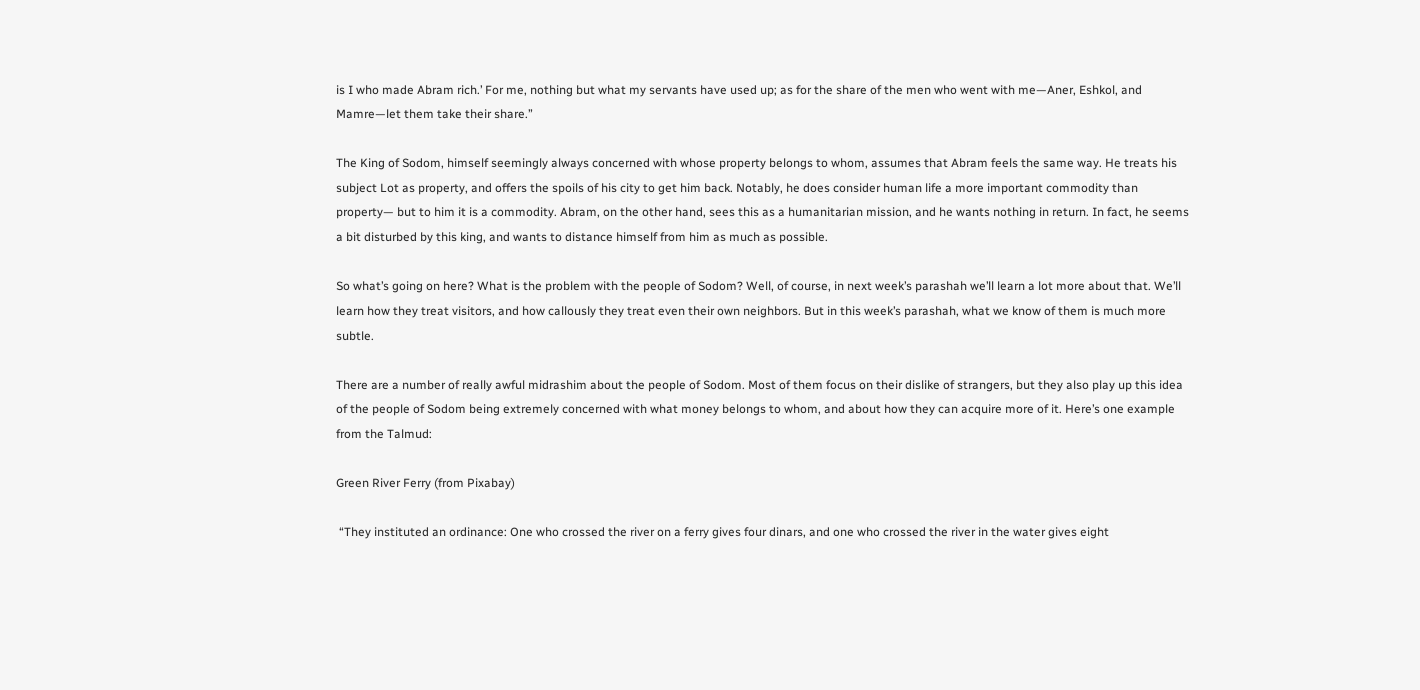is I who made Abram rich.’ For me, nothing but what my servants have used up; as for the share of the men who went with me—Aner, Eshkol, and Mamre—let them take their share.”

The King of Sodom, himself seemingly always concerned with whose property belongs to whom, assumes that Abram feels the same way. He treats his subject Lot as property, and offers the spoils of his city to get him back. Notably, he does consider human life a more important commodity than property— but to him it is a commodity. Abram, on the other hand, sees this as a humanitarian mission, and he wants nothing in return. In fact, he seems a bit disturbed by this king, and wants to distance himself from him as much as possible.

So what’s going on here? What is the problem with the people of Sodom? Well, of course, in next week’s parashah we’ll learn a lot more about that. We’ll learn how they treat visitors, and how callously they treat even their own neighbors. But in this week’s parashah, what we know of them is much more subtle.

There are a number of really awful midrashim about the people of Sodom. Most of them focus on their dislike of strangers, but they also play up this idea of the people of Sodom being extremely concerned with what money belongs to whom, and about how they can acquire more of it. Here’s one example from the Talmud:

Green River Ferry (from Pixabay)

 “They instituted an ordinance: One who crossed the river on a ferry gives four dinars, and one who crossed the river in the water gives eight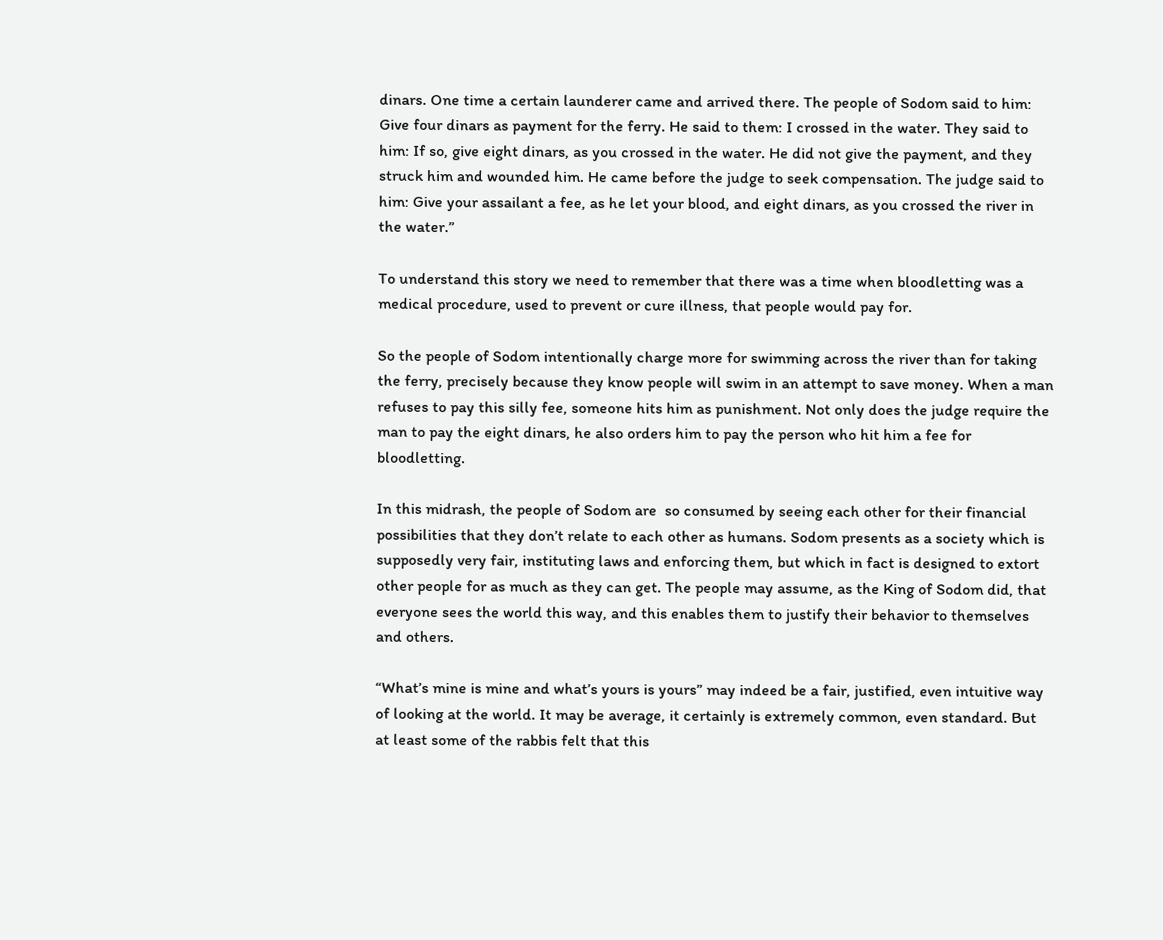dinars. One time a certain launderer came and arrived there. The people of Sodom said to him: Give four dinars as payment for the ferry. He said to them: I crossed in the water. They said to him: If so, give eight dinars, as you crossed in the water. He did not give the payment, and they struck him and wounded him. He came before the judge to seek compensation. The judge said to him: Give your assailant a fee, as he let your blood, and eight dinars, as you crossed the river in the water.”

To understand this story we need to remember that there was a time when bloodletting was a medical procedure, used to prevent or cure illness, that people would pay for.

So the people of Sodom intentionally charge more for swimming across the river than for taking the ferry, precisely because they know people will swim in an attempt to save money. When a man refuses to pay this silly fee, someone hits him as punishment. Not only does the judge require the man to pay the eight dinars, he also orders him to pay the person who hit him a fee for bloodletting.

In this midrash, the people of Sodom are  so consumed by seeing each other for their financial possibilities that they don’t relate to each other as humans. Sodom presents as a society which is supposedly very fair, instituting laws and enforcing them, but which in fact is designed to extort other people for as much as they can get. The people may assume, as the King of Sodom did, that everyone sees the world this way, and this enables them to justify their behavior to themselves and others.

“What’s mine is mine and what’s yours is yours” may indeed be a fair, justified, even intuitive way of looking at the world. It may be average, it certainly is extremely common, even standard. But at least some of the rabbis felt that this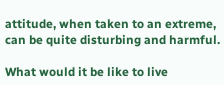attitude, when taken to an extreme, can be quite disturbing and harmful.

What would it be like to live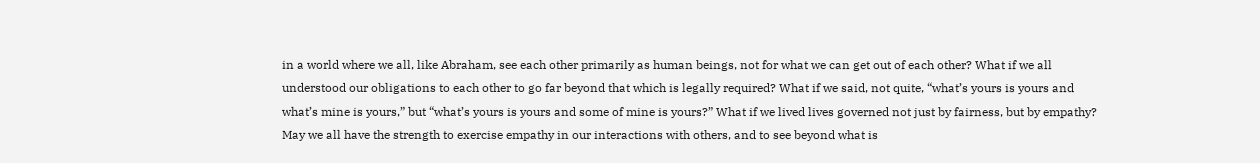in a world where we all, like Abraham, see each other primarily as human beings, not for what we can get out of each other? What if we all understood our obligations to each other to go far beyond that which is legally required? What if we said, not quite, “what’s yours is yours and what’s mine is yours,” but “what’s yours is yours and some of mine is yours?” What if we lived lives governed not just by fairness, but by empathy? May we all have the strength to exercise empathy in our interactions with others, and to see beyond what is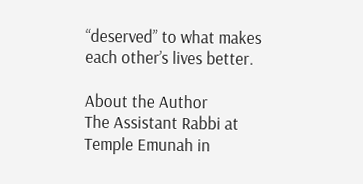“deserved” to what makes each other’s lives better.

About the Author
The Assistant Rabbi at Temple Emunah in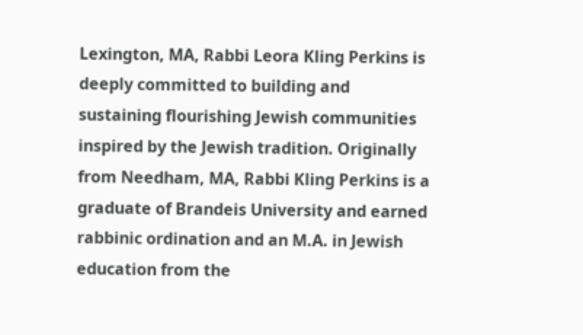Lexington, MA, Rabbi Leora Kling Perkins is deeply committed to building and sustaining flourishing Jewish communities inspired by the Jewish tradition. Originally from Needham, MA, Rabbi Kling Perkins is a graduate of Brandeis University and earned rabbinic ordination and an M.A. in Jewish education from the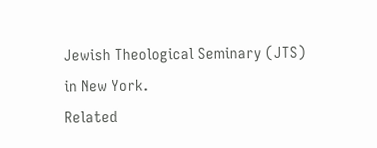Jewish Theological Seminary (JTS) in New York.
Related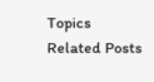Topics
Related Posts